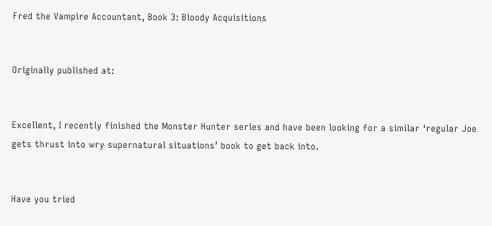Fred the Vampire Accountant, Book 3: Bloody Acquisitions


Originally published at:


Excellent, I recently finished the Monster Hunter series and have been looking for a similar ‘regular Joe gets thrust into wry supernatural situations’ book to get back into.


Have you tried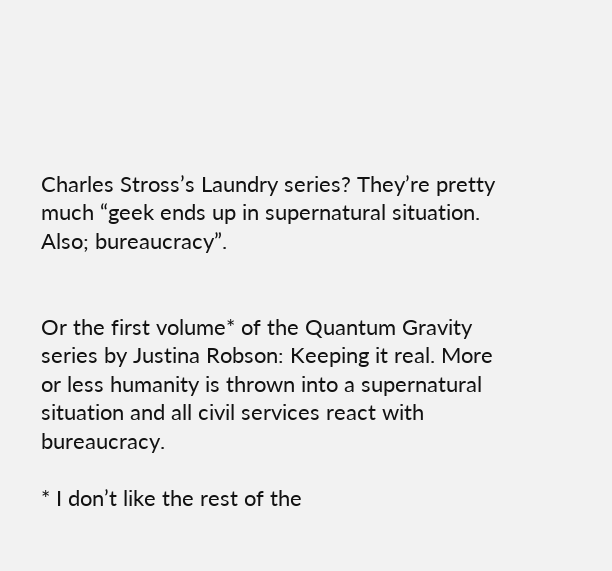Charles Stross’s Laundry series? They’re pretty much “geek ends up in supernatural situation. Also; bureaucracy”.


Or the first volume* of the Quantum Gravity series by Justina Robson: Keeping it real. More or less humanity is thrown into a supernatural situation and all civil services react with bureaucracy.

* I don’t like the rest of the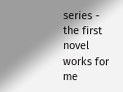series - the first novel works for me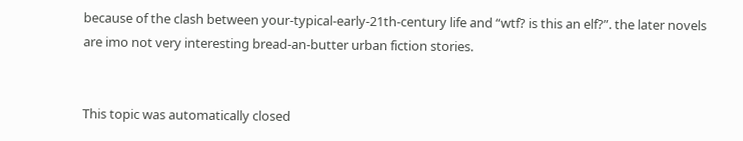because of the clash between your-typical-early-21th-century life and “wtf? is this an elf?”. the later novels are imo not very interesting bread-an-butter urban fiction stories.


This topic was automatically closed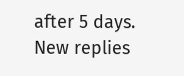after 5 days. New replies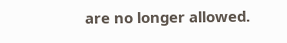are no longer allowed.